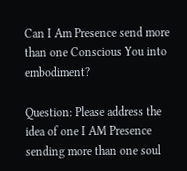Can I Am Presence send more than one Conscious You into embodiment?

Question: Please address the idea of one I AM Presence sending more than one soul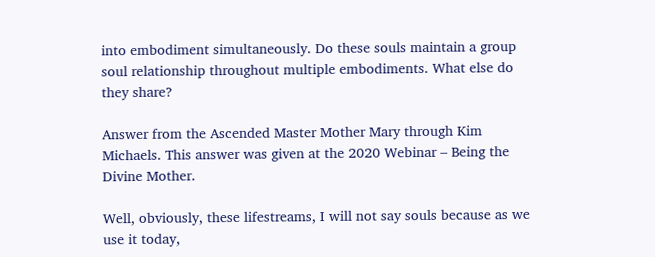into embodiment simultaneously. Do these souls maintain a group soul relationship throughout multiple embodiments. What else do they share?

Answer from the Ascended Master Mother Mary through Kim Michaels. This answer was given at the 2020 Webinar – Being the Divine Mother.

Well, obviously, these lifestreams, I will not say souls because as we use it today,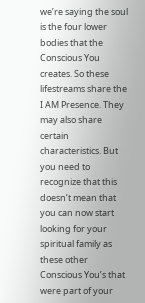we’re saying the soul is the four lower bodies that the Conscious You creates. So these lifestreams share the I AM Presence. They may also share certain characteristics. But you need to recognize that this doesn’t mean that you can now start looking for your spiritual family as these other Conscious You’s that were part of your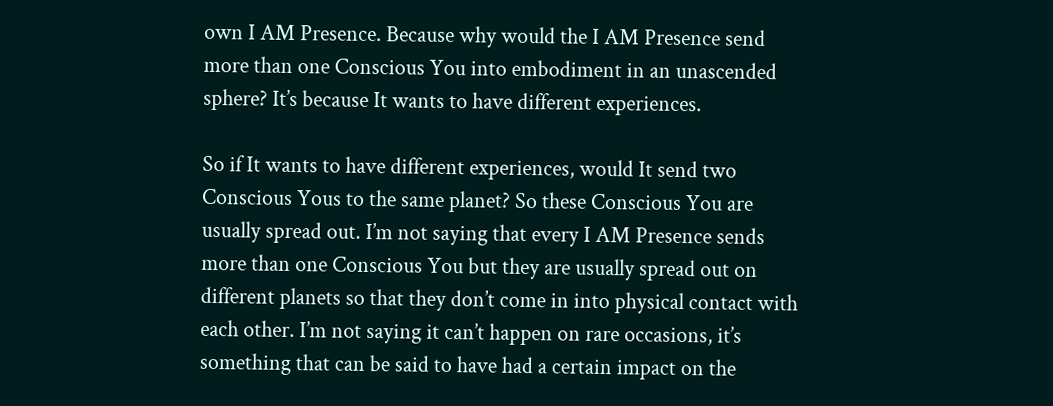own I AM Presence. Because why would the I AM Presence send more than one Conscious You into embodiment in an unascended sphere? It’s because It wants to have different experiences.

So if It wants to have different experiences, would It send two Conscious Yous to the same planet? So these Conscious You are usually spread out. I’m not saying that every I AM Presence sends more than one Conscious You but they are usually spread out on different planets so that they don’t come in into physical contact with each other. I’m not saying it can’t happen on rare occasions, it’s something that can be said to have had a certain impact on the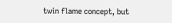twin flame concept, but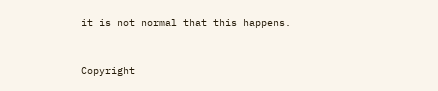it is not normal that this happens.


Copyright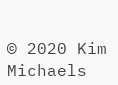© 2020 Kim Michaels